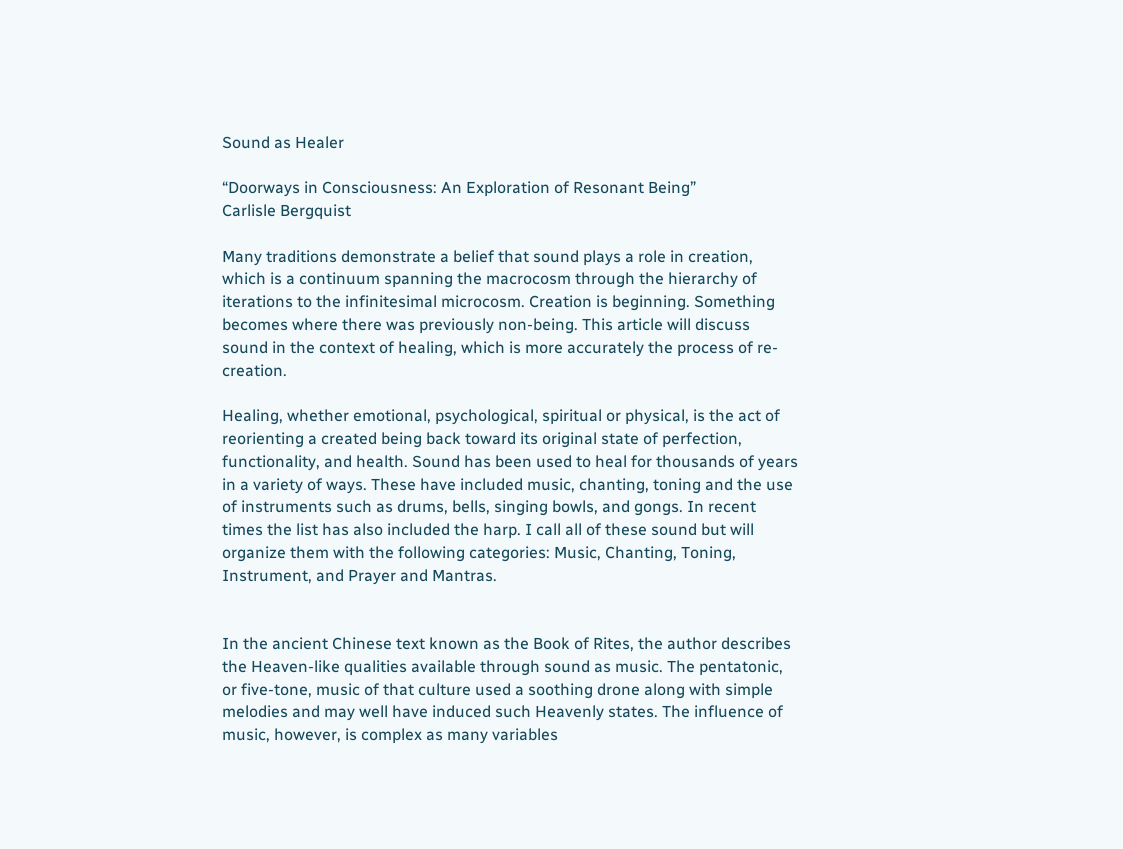Sound as Healer

“Doorways in Consciousness: An Exploration of Resonant Being”
Carlisle Bergquist

Many traditions demonstrate a belief that sound plays a role in creation, which is a continuum spanning the macrocosm through the hierarchy of iterations to the infinitesimal microcosm. Creation is beginning. Something becomes where there was previously non-being. This article will discuss sound in the context of healing, which is more accurately the process of re-creation.

Healing, whether emotional, psychological, spiritual or physical, is the act of reorienting a created being back toward its original state of perfection, functionality, and health. Sound has been used to heal for thousands of years in a variety of ways. These have included music, chanting, toning and the use of instruments such as drums, bells, singing bowls, and gongs. In recent times the list has also included the harp. I call all of these sound but will organize them with the following categories: Music, Chanting, Toning, Instrument, and Prayer and Mantras.


In the ancient Chinese text known as the Book of Rites, the author describes the Heaven-like qualities available through sound as music. The pentatonic, or five-tone, music of that culture used a soothing drone along with simple melodies and may well have induced such Heavenly states. The influence of music, however, is complex as many variables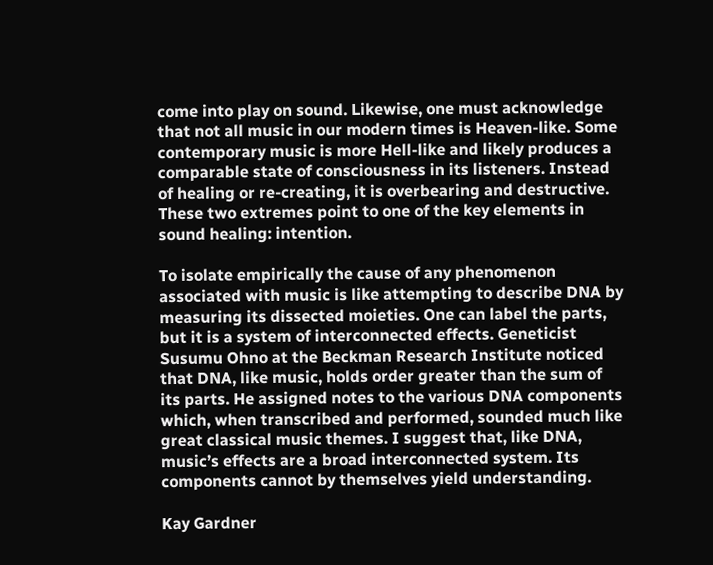come into play on sound. Likewise, one must acknowledge that not all music in our modern times is Heaven-like. Some contemporary music is more Hell-like and likely produces a comparable state of consciousness in its listeners. Instead of healing or re-creating, it is overbearing and destructive. These two extremes point to one of the key elements in sound healing: intention.

To isolate empirically the cause of any phenomenon associated with music is like attempting to describe DNA by measuring its dissected moieties. One can label the parts, but it is a system of interconnected effects. Geneticist Susumu Ohno at the Beckman Research Institute noticed that DNA, like music, holds order greater than the sum of its parts. He assigned notes to the various DNA components which, when transcribed and performed, sounded much like great classical music themes. I suggest that, like DNA, music’s effects are a broad interconnected system. Its components cannot by themselves yield understanding.

Kay Gardner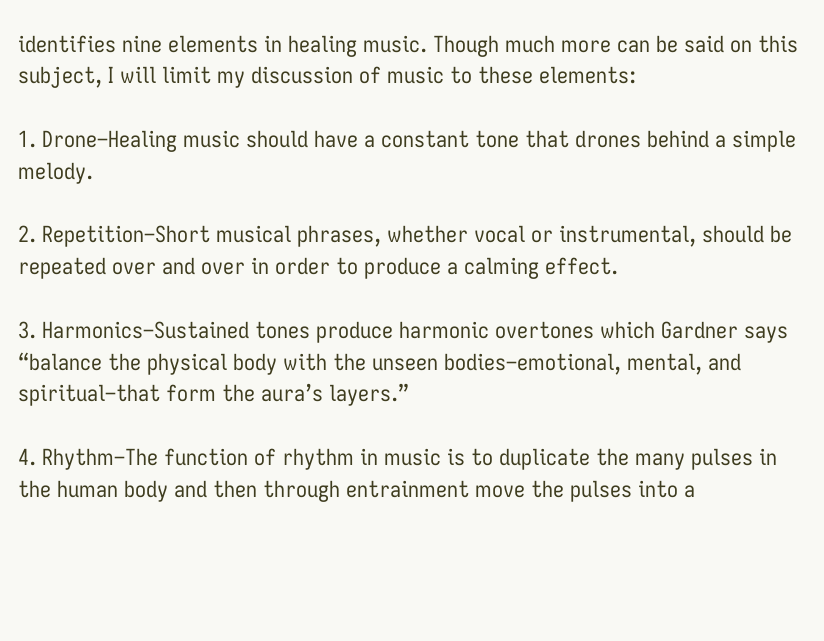identifies nine elements in healing music. Though much more can be said on this subject, I will limit my discussion of music to these elements:

1. Drone–Healing music should have a constant tone that drones behind a simple melody.

2. Repetition–Short musical phrases, whether vocal or instrumental, should be repeated over and over in order to produce a calming effect.

3. Harmonics–Sustained tones produce harmonic overtones which Gardner says “balance the physical body with the unseen bodies–emotional, mental, and spiritual–that form the aura’s layers.”

4. Rhythm–The function of rhythm in music is to duplicate the many pulses in the human body and then through entrainment move the pulses into a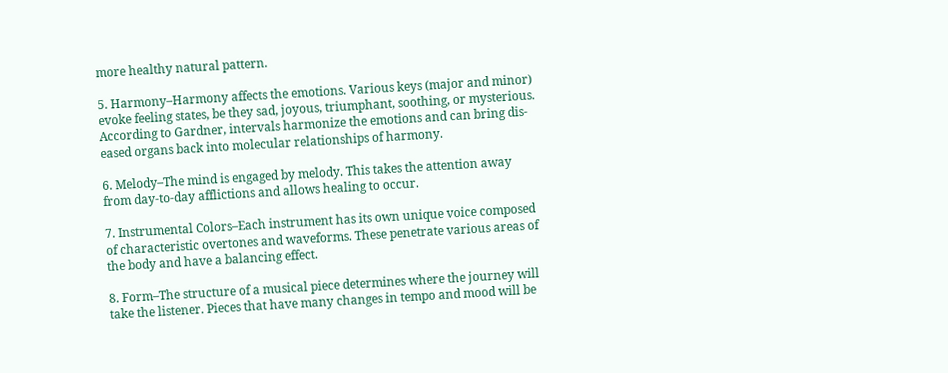more healthy natural pattern.

5. Harmony–Harmony affects the emotions. Various keys (major and minor) evoke feeling states, be they sad, joyous, triumphant, soothing, or mysterious. According to Gardner, intervals harmonize the emotions and can bring dis-eased organs back into molecular relationships of harmony.

6. Melody–The mind is engaged by melody. This takes the attention away from day-to-day afflictions and allows healing to occur.

7. Instrumental Colors–Each instrument has its own unique voice composed of characteristic overtones and waveforms. These penetrate various areas of the body and have a balancing effect.

8. Form–The structure of a musical piece determines where the journey will take the listener. Pieces that have many changes in tempo and mood will be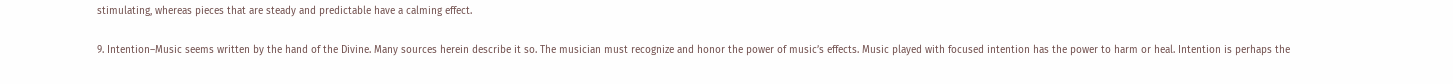stimulating, whereas pieces that are steady and predictable have a calming effect.

9. Intention–Music seems written by the hand of the Divine. Many sources herein describe it so. The musician must recognize and honor the power of music’s effects. Music played with focused intention has the power to harm or heal. Intention is perhaps the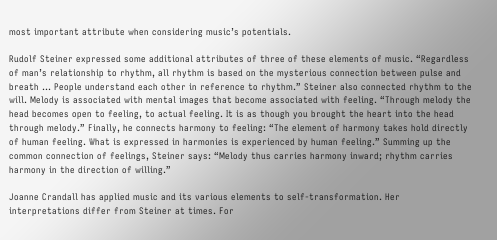most important attribute when considering music’s potentials.

Rudolf Steiner expressed some additional attributes of three of these elements of music. “Regardless of man’s relationship to rhythm, all rhythm is based on the mysterious connection between pulse and breath … People understand each other in reference to rhythm.” Steiner also connected rhythm to the will. Melody is associated with mental images that become associated with feeling. “Through melody the head becomes open to feeling, to actual feeling. It is as though you brought the heart into the head through melody.” Finally, he connects harmony to feeling: “The element of harmony takes hold directly of human feeling. What is expressed in harmonies is experienced by human feeling.” Summing up the common connection of feelings, Steiner says: “Melody thus carries harmony inward; rhythm carries harmony in the direction of willing.”

Joanne Crandall has applied music and its various elements to self-transformation. Her interpretations differ from Steiner at times. For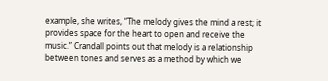example, she writes, “The melody gives the mind a rest; it provides space for the heart to open and receive the music.” Crandall points out that melody is a relationship between tones and serves as a method by which we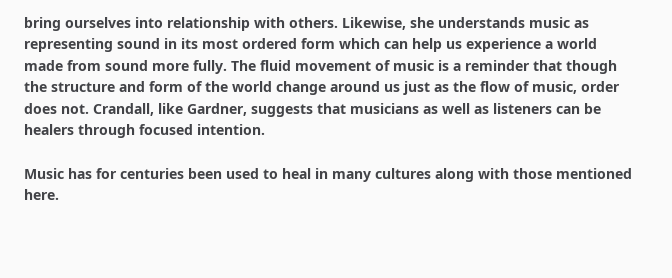bring ourselves into relationship with others. Likewise, she understands music as representing sound in its most ordered form which can help us experience a world made from sound more fully. The fluid movement of music is a reminder that though the structure and form of the world change around us just as the flow of music, order does not. Crandall, like Gardner, suggests that musicians as well as listeners can be healers through focused intention.

Music has for centuries been used to heal in many cultures along with those mentioned here.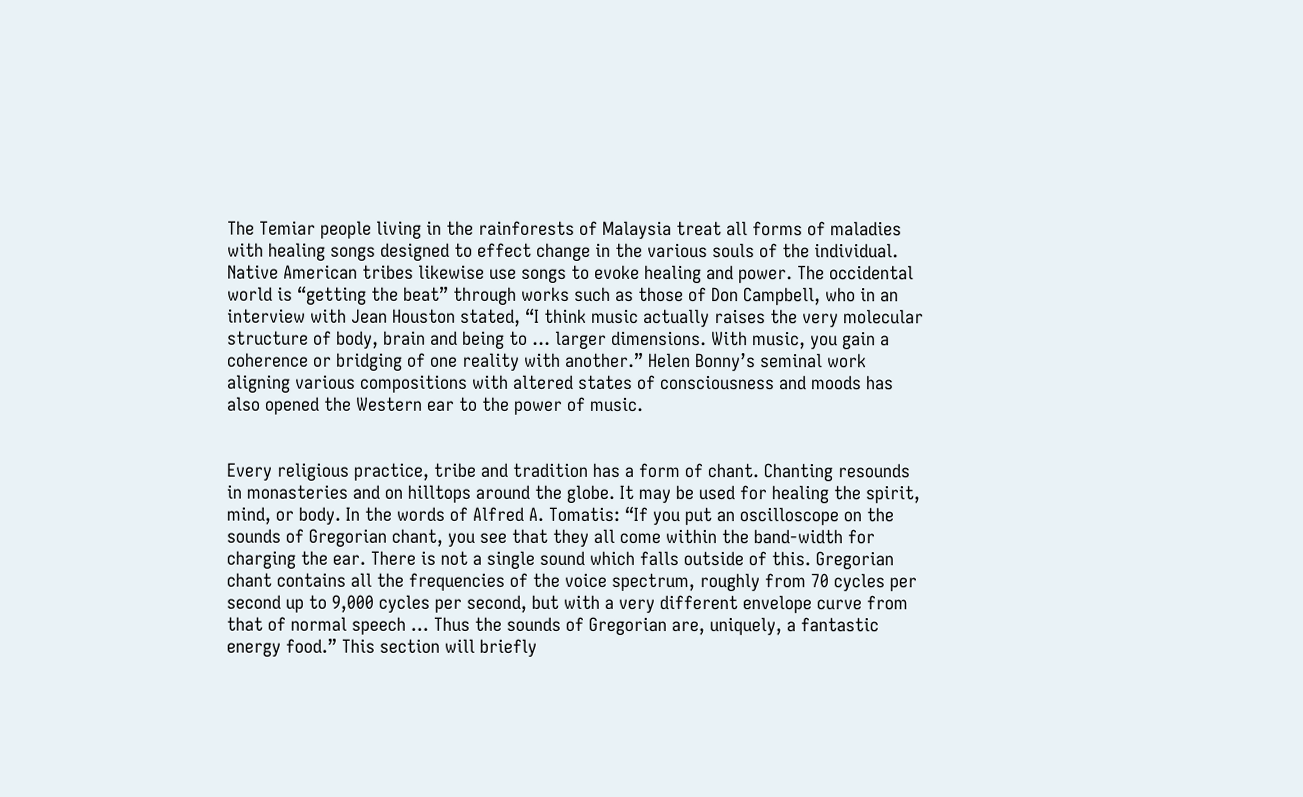The Temiar people living in the rainforests of Malaysia treat all forms of maladies with healing songs designed to effect change in the various souls of the individual. Native American tribes likewise use songs to evoke healing and power. The occidental world is “getting the beat” through works such as those of Don Campbell, who in an interview with Jean Houston stated, “I think music actually raises the very molecular structure of body, brain and being to … larger dimensions. With music, you gain a coherence or bridging of one reality with another.” Helen Bonny’s seminal work aligning various compositions with altered states of consciousness and moods has also opened the Western ear to the power of music.


Every religious practice, tribe and tradition has a form of chant. Chanting resounds in monasteries and on hilltops around the globe. It may be used for healing the spirit, mind, or body. In the words of Alfred A. Tomatis: “If you put an oscilloscope on the sounds of Gregorian chant, you see that they all come within the band-width for charging the ear. There is not a single sound which falls outside of this. Gregorian chant contains all the frequencies of the voice spectrum, roughly from 70 cycles per second up to 9,000 cycles per second, but with a very different envelope curve from that of normal speech … Thus the sounds of Gregorian are, uniquely, a fantastic energy food.” This section will briefly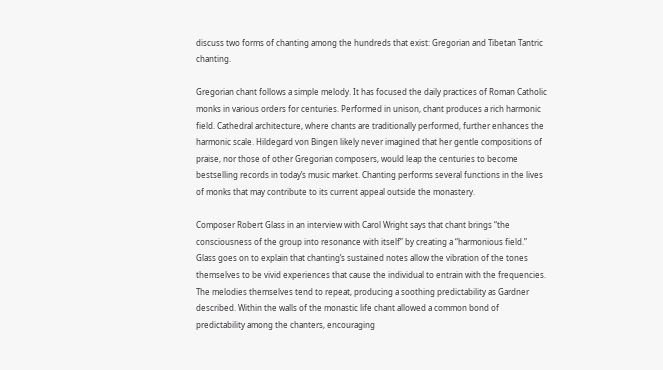discuss two forms of chanting among the hundreds that exist: Gregorian and Tibetan Tantric chanting.

Gregorian chant follows a simple melody. It has focused the daily practices of Roman Catholic monks in various orders for centuries. Performed in unison, chant produces a rich harmonic field. Cathedral architecture, where chants are traditionally performed, further enhances the harmonic scale. Hildegard von Bingen likely never imagined that her gentle compositions of praise, nor those of other Gregorian composers, would leap the centuries to become bestselling records in today’s music market. Chanting performs several functions in the lives of monks that may contribute to its current appeal outside the monastery.

Composer Robert Glass in an interview with Carol Wright says that chant brings “the consciousness of the group into resonance with itself” by creating a “harmonious field.” Glass goes on to explain that chanting’s sustained notes allow the vibration of the tones themselves to be vivid experiences that cause the individual to entrain with the frequencies. The melodies themselves tend to repeat, producing a soothing predictability as Gardner described. Within the walls of the monastic life chant allowed a common bond of predictability among the chanters, encouraging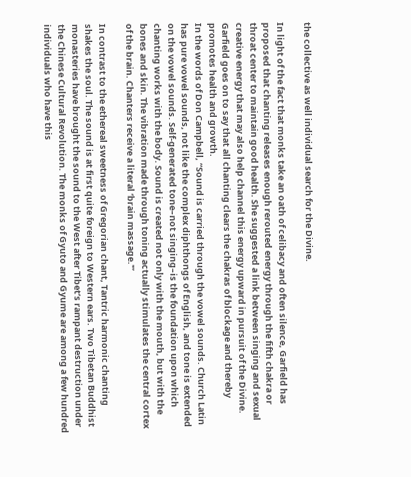the collective as well individual search for the Divine.

In light of the fact that monks take an oath of celibacy and often silence, Garfield has proposed that chanting releases enough rerouted energy through the fifth chakra or throat center to maintain good health. She suggested a link between singing and sexual creative energy that may also help channel this energy upward in pursuit of the Divine. Garfield goes on to say that all chanting clears the chakras of blockage and thereby promotes health and growth.
In the words of Don Campbell, “Sound is carried through the vowel sounds. Church Latin has pure vowel sounds, not like the complex diphthongs of English, and tone is extended on the vowel sounds. Self-generated tone–not singing–is the foundation upon which chanting works with the body. Sound is created not only with the mouth, but with the bones and skin. The vibration made through toning actually stimulates the central cortex of the brain. Chanters receive a literal ‘brain massage.'”

In contrast to the ethereal sweetness of Gregorian chant, Tantric harmonic chanting shakes the soul. The sound is at first quite foreign to Western ears. Two Tibetan Buddhist monasteries have brought the sound to the West after Tibet’s rampant destruction under the Chinese Cultural Revolution. The monks of Gyuto and Gyume are among a few hundred individuals who have this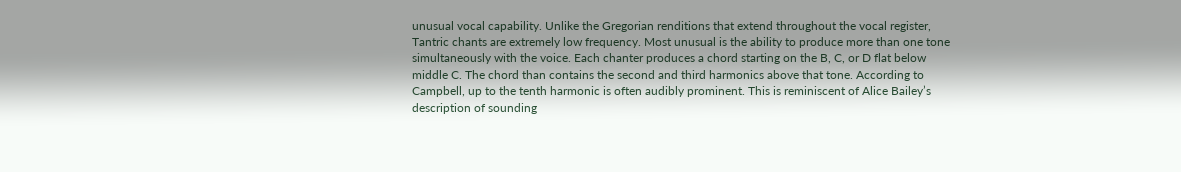unusual vocal capability. Unlike the Gregorian renditions that extend throughout the vocal register, Tantric chants are extremely low frequency. Most unusual is the ability to produce more than one tone simultaneously with the voice. Each chanter produces a chord starting on the B, C, or D flat below middle C. The chord than contains the second and third harmonics above that tone. According to Campbell, up to the tenth harmonic is often audibly prominent. This is reminiscent of Alice Bailey’s description of sounding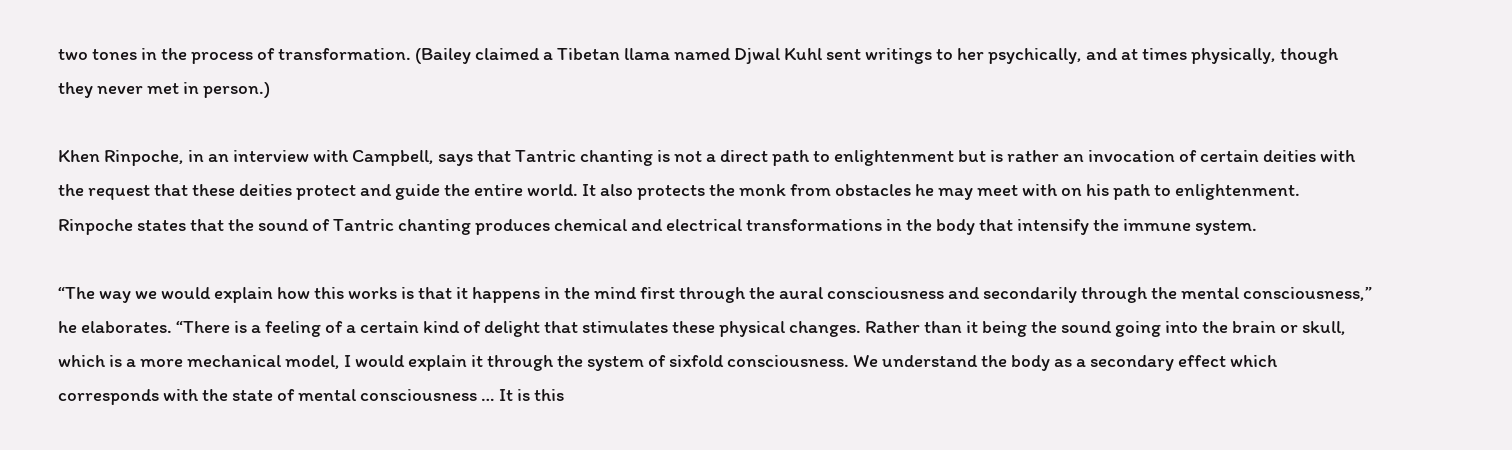two tones in the process of transformation. (Bailey claimed a Tibetan llama named Djwal Kuhl sent writings to her psychically, and at times physically, though they never met in person.)

Khen Rinpoche, in an interview with Campbell, says that Tantric chanting is not a direct path to enlightenment but is rather an invocation of certain deities with the request that these deities protect and guide the entire world. It also protects the monk from obstacles he may meet with on his path to enlightenment. Rinpoche states that the sound of Tantric chanting produces chemical and electrical transformations in the body that intensify the immune system.

“The way we would explain how this works is that it happens in the mind first through the aural consciousness and secondarily through the mental consciousness,” he elaborates. “There is a feeling of a certain kind of delight that stimulates these physical changes. Rather than it being the sound going into the brain or skull, which is a more mechanical model, I would explain it through the system of sixfold consciousness. We understand the body as a secondary effect which corresponds with the state of mental consciousness … It is this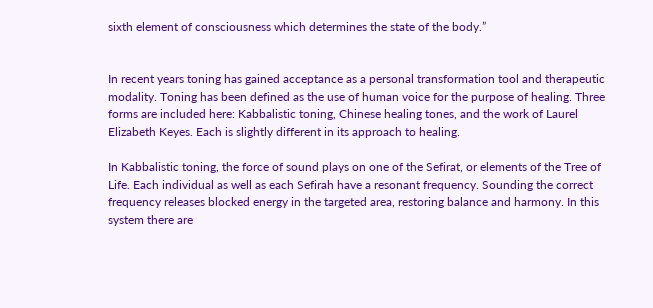sixth element of consciousness which determines the state of the body.”


In recent years toning has gained acceptance as a personal transformation tool and therapeutic modality. Toning has been defined as the use of human voice for the purpose of healing. Three forms are included here: Kabbalistic toning, Chinese healing tones, and the work of Laurel Elizabeth Keyes. Each is slightly different in its approach to healing.

In Kabbalistic toning, the force of sound plays on one of the Sefirat, or elements of the Tree of Life. Each individual as well as each Sefirah have a resonant frequency. Sounding the correct frequency releases blocked energy in the targeted area, restoring balance and harmony. In this system there are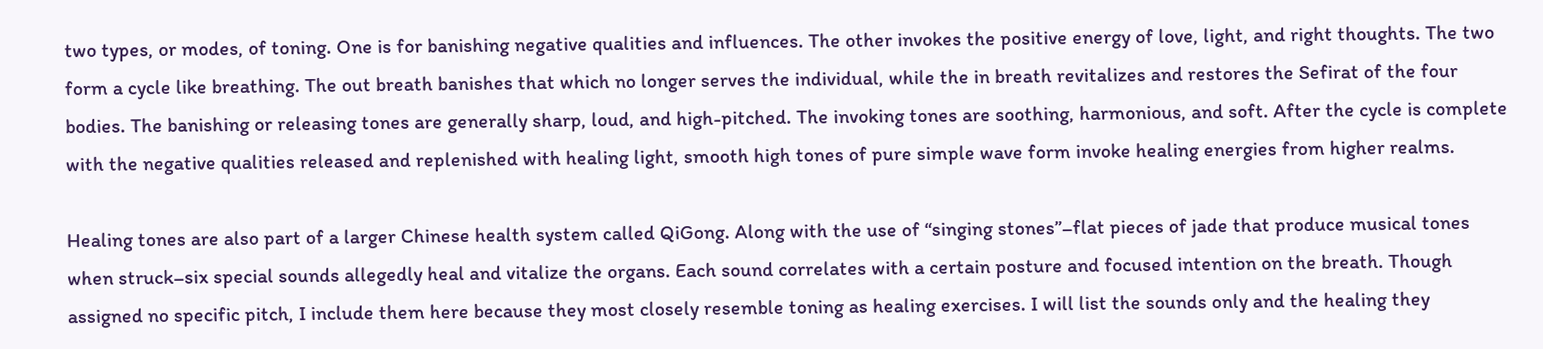two types, or modes, of toning. One is for banishing negative qualities and influences. The other invokes the positive energy of love, light, and right thoughts. The two form a cycle like breathing. The out breath banishes that which no longer serves the individual, while the in breath revitalizes and restores the Sefirat of the four bodies. The banishing or releasing tones are generally sharp, loud, and high-pitched. The invoking tones are soothing, harmonious, and soft. After the cycle is complete with the negative qualities released and replenished with healing light, smooth high tones of pure simple wave form invoke healing energies from higher realms.

Healing tones are also part of a larger Chinese health system called QiGong. Along with the use of “singing stones”–flat pieces of jade that produce musical tones when struck–six special sounds allegedly heal and vitalize the organs. Each sound correlates with a certain posture and focused intention on the breath. Though assigned no specific pitch, I include them here because they most closely resemble toning as healing exercises. I will list the sounds only and the healing they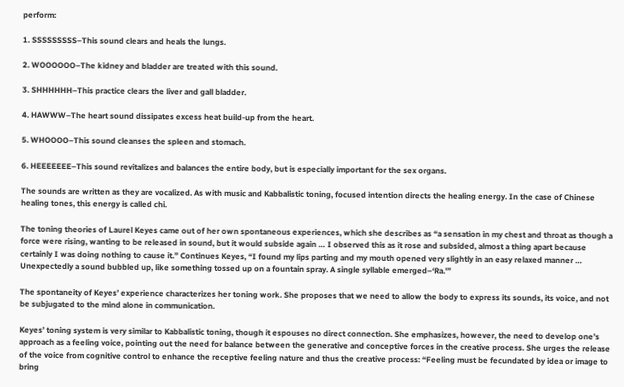perform:

1. SSSSSSSSS–This sound clears and heals the lungs.

2. WOOOOOO–The kidney and bladder are treated with this sound.

3. SHHHHHH–This practice clears the liver and gall bladder.

4. HAWWW–The heart sound dissipates excess heat build-up from the heart.

5. WHOOOO–This sound cleanses the spleen and stomach.

6. HEEEEEEE–This sound revitalizes and balances the entire body, but is especially important for the sex organs.

The sounds are written as they are vocalized. As with music and Kabbalistic toning, focused intention directs the healing energy. In the case of Chinese healing tones, this energy is called chi.

The toning theories of Laurel Keyes came out of her own spontaneous experiences, which she describes as “a sensation in my chest and throat as though a force were rising, wanting to be released in sound, but it would subside again … I observed this as it rose and subsided, almost a thing apart because certainly I was doing nothing to cause it.” Continues Keyes, “I found my lips parting and my mouth opened very slightly in an easy relaxed manner … Unexpectedly a sound bubbled up, like something tossed up on a fountain spray. A single syllable emerged–‘Ra.'”

The spontaneity of Keyes’ experience characterizes her toning work. She proposes that we need to allow the body to express its sounds, its voice, and not be subjugated to the mind alone in communication.

Keyes’ toning system is very similar to Kabbalistic toning, though it espouses no direct connection. She emphasizes, however, the need to develop one’s approach as a feeling voice, pointing out the need for balance between the generative and conceptive forces in the creative process. She urges the release of the voice from cognitive control to enhance the receptive feeling nature and thus the creative process: “Feeling must be fecundated by idea or image to bring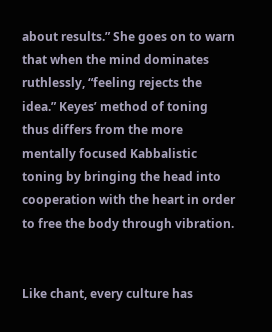about results.” She goes on to warn that when the mind dominates ruthlessly, “feeling rejects the idea.” Keyes’ method of toning thus differs from the more mentally focused Kabbalistic toning by bringing the head into cooperation with the heart in order to free the body through vibration.


Like chant, every culture has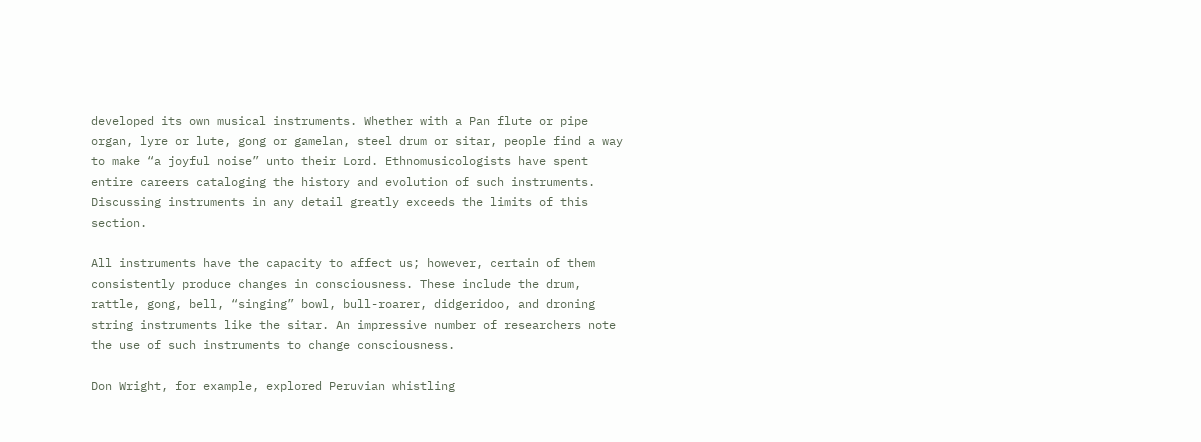developed its own musical instruments. Whether with a Pan flute or pipe organ, lyre or lute, gong or gamelan, steel drum or sitar, people find a way to make “a joyful noise” unto their Lord. Ethnomusicologists have spent entire careers cataloging the history and evolution of such instruments. Discussing instruments in any detail greatly exceeds the limits of this section.

All instruments have the capacity to affect us; however, certain of them consistently produce changes in consciousness. These include the drum, rattle, gong, bell, “singing” bowl, bull-roarer, didgeridoo, and droning string instruments like the sitar. An impressive number of researchers note the use of such instruments to change consciousness.

Don Wright, for example, explored Peruvian whistling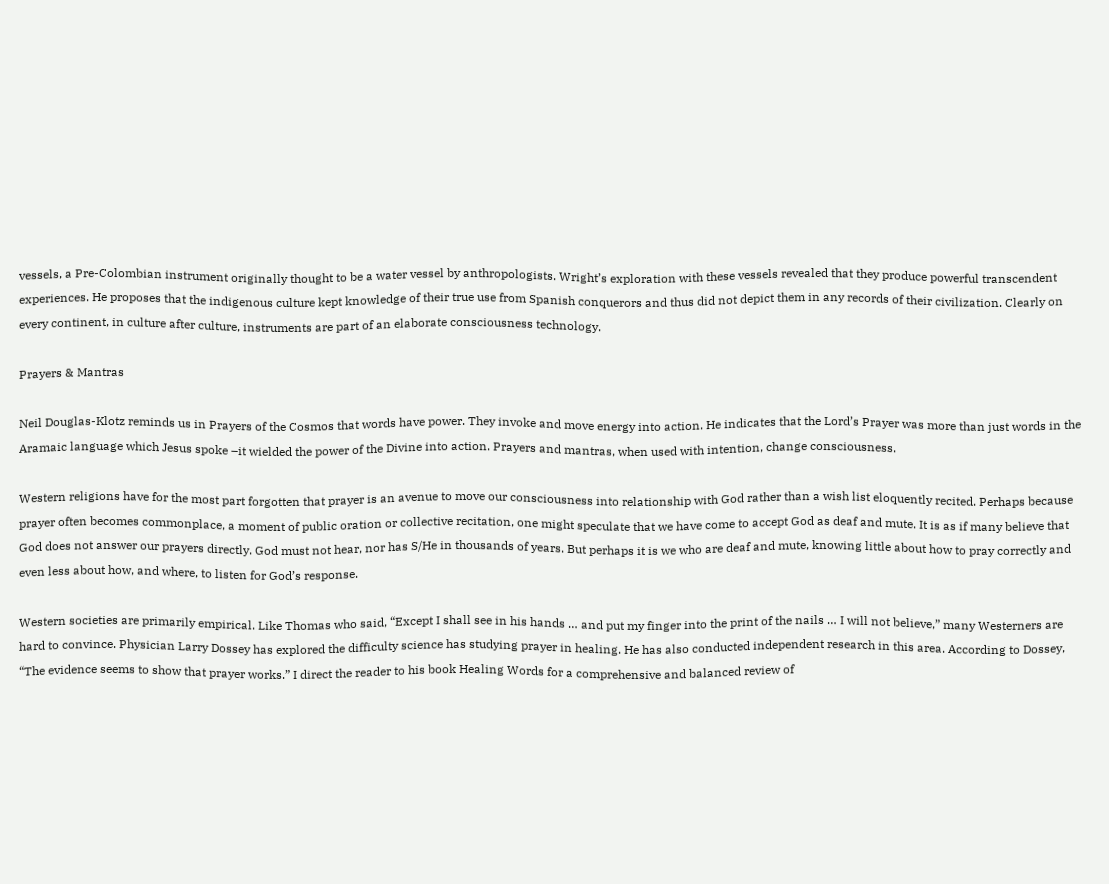vessels, a Pre-Colombian instrument originally thought to be a water vessel by anthropologists. Wright’s exploration with these vessels revealed that they produce powerful transcendent experiences. He proposes that the indigenous culture kept knowledge of their true use from Spanish conquerors and thus did not depict them in any records of their civilization. Clearly on every continent, in culture after culture, instruments are part of an elaborate consciousness technology.

Prayers & Mantras

Neil Douglas-Klotz reminds us in Prayers of the Cosmos that words have power. They invoke and move energy into action. He indicates that the Lord’s Prayer was more than just words in the Aramaic language which Jesus spoke –it wielded the power of the Divine into action. Prayers and mantras, when used with intention, change consciousness.

Western religions have for the most part forgotten that prayer is an avenue to move our consciousness into relationship with God rather than a wish list eloquently recited. Perhaps because prayer often becomes commonplace, a moment of public oration or collective recitation, one might speculate that we have come to accept God as deaf and mute. It is as if many believe that God does not answer our prayers directly. God must not hear, nor has S/He in thousands of years. But perhaps it is we who are deaf and mute, knowing little about how to pray correctly and even less about how, and where, to listen for God’s response.

Western societies are primarily empirical. Like Thomas who said, “Except I shall see in his hands … and put my finger into the print of the nails … I will not believe,” many Westerners are hard to convince. Physician Larry Dossey has explored the difficulty science has studying prayer in healing. He has also conducted independent research in this area. According to Dossey, “The evidence seems to show that prayer works.” I direct the reader to his book Healing Words for a comprehensive and balanced review of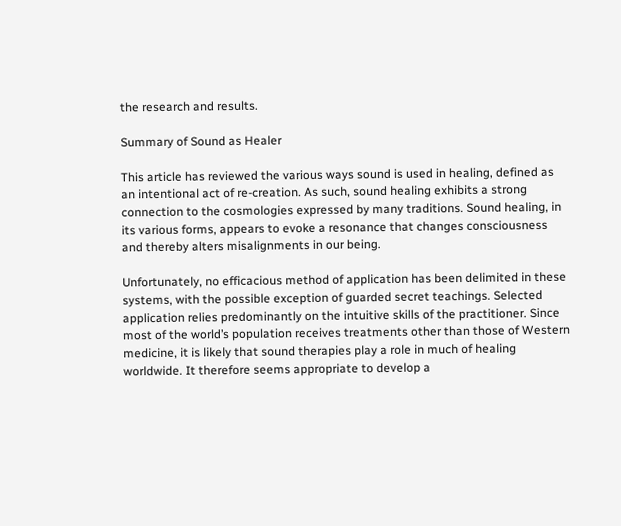the research and results.

Summary of Sound as Healer

This article has reviewed the various ways sound is used in healing, defined as an intentional act of re-creation. As such, sound healing exhibits a strong connection to the cosmologies expressed by many traditions. Sound healing, in its various forms, appears to evoke a resonance that changes consciousness and thereby alters misalignments in our being.

Unfortunately, no efficacious method of application has been delimited in these systems, with the possible exception of guarded secret teachings. Selected application relies predominantly on the intuitive skills of the practitioner. Since most of the world’s population receives treatments other than those of Western medicine, it is likely that sound therapies play a role in much of healing worldwide. It therefore seems appropriate to develop a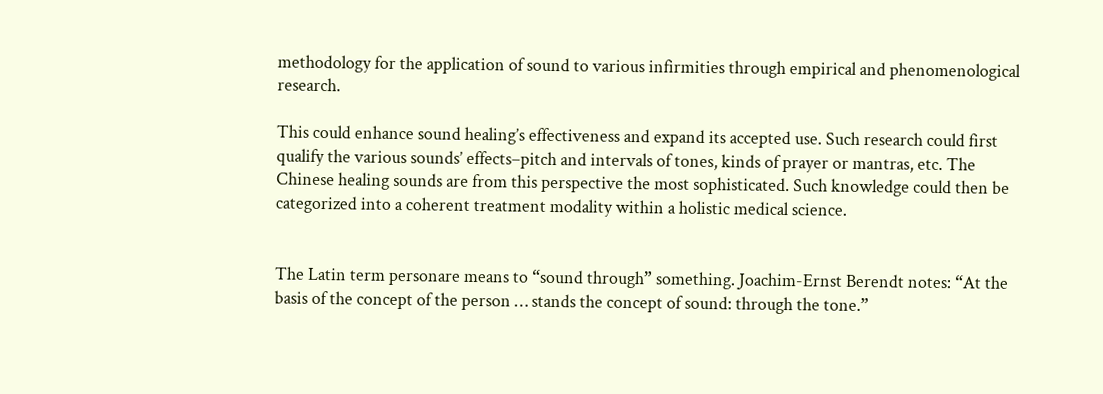methodology for the application of sound to various infirmities through empirical and phenomenological research.

This could enhance sound healing’s effectiveness and expand its accepted use. Such research could first qualify the various sounds’ effects–pitch and intervals of tones, kinds of prayer or mantras, etc. The Chinese healing sounds are from this perspective the most sophisticated. Such knowledge could then be categorized into a coherent treatment modality within a holistic medical science.


The Latin term personare means to “sound through” something. Joachim-Ernst Berendt notes: “At the basis of the concept of the person … stands the concept of sound: through the tone.”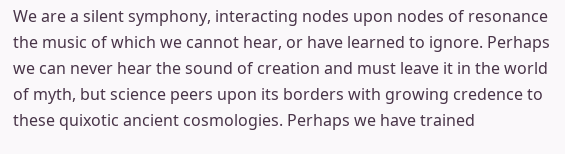We are a silent symphony, interacting nodes upon nodes of resonance the music of which we cannot hear, or have learned to ignore. Perhaps we can never hear the sound of creation and must leave it in the world of myth, but science peers upon its borders with growing credence to these quixotic ancient cosmologies. Perhaps we have trained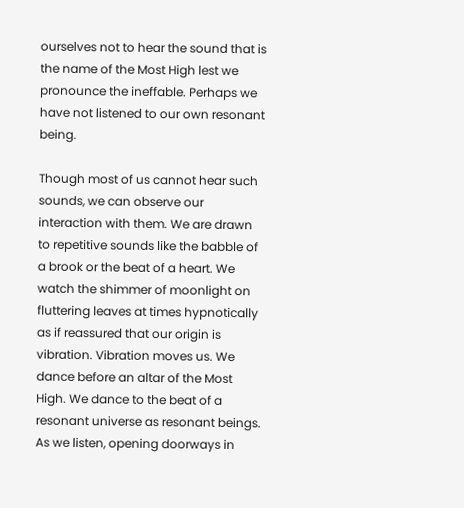ourselves not to hear the sound that is the name of the Most High lest we pronounce the ineffable. Perhaps we have not listened to our own resonant being.

Though most of us cannot hear such sounds, we can observe our interaction with them. We are drawn to repetitive sounds like the babble of a brook or the beat of a heart. We watch the shimmer of moonlight on fluttering leaves at times hypnotically as if reassured that our origin is vibration. Vibration moves us. We dance before an altar of the Most High. We dance to the beat of a resonant universe as resonant beings. As we listen, opening doorways in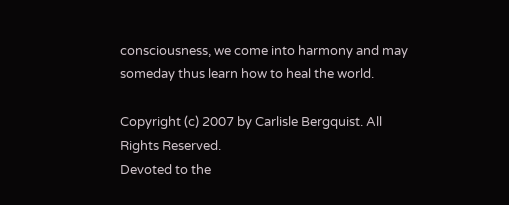consciousness, we come into harmony and may someday thus learn how to heal the world.

Copyright (c) 2007 by Carlisle Bergquist. All Rights Reserved.
Devoted to the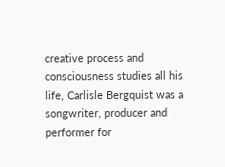creative process and consciousness studies all his life, Carlisle Bergquist was a songwriter, producer and performer for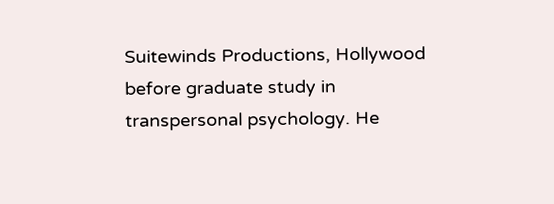Suitewinds Productions, Hollywood before graduate study in transpersonal psychology. He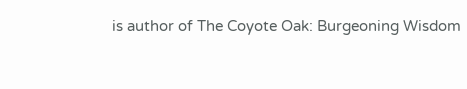is author of The Coyote Oak: Burgeoning Wisdom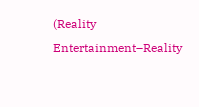(Reality Entertainment–Reality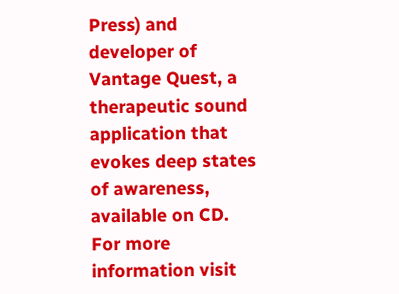Press) and developer of Vantage Quest, a therapeutic sound application that evokes deep states of awareness, available on CD. For more information visit